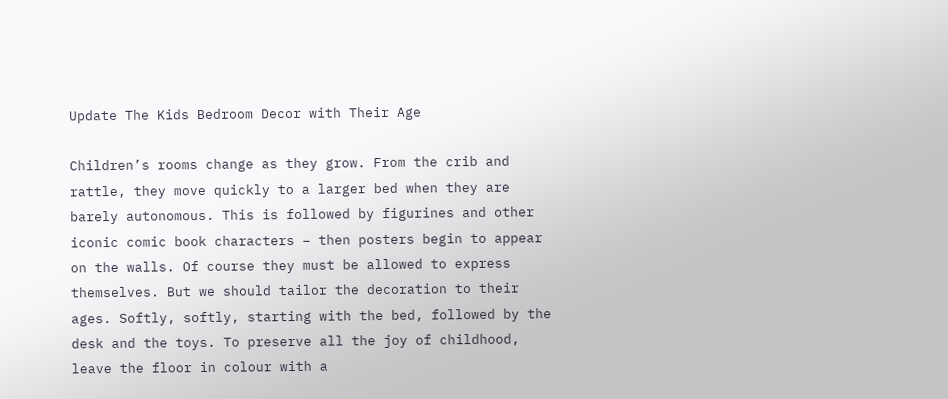Update The Kids Bedroom Decor with Their Age

Children’s rooms change as they grow. From the crib and rattle, they move quickly to a larger bed when they are barely autonomous. This is followed by figurines and other iconic comic book characters – then posters begin to appear on the walls. Of course they must be allowed to express themselves. But we should tailor the decoration to their ages. Softly, softly, starting with the bed, followed by the desk and the toys. To preserve all the joy of childhood, leave the floor in colour with a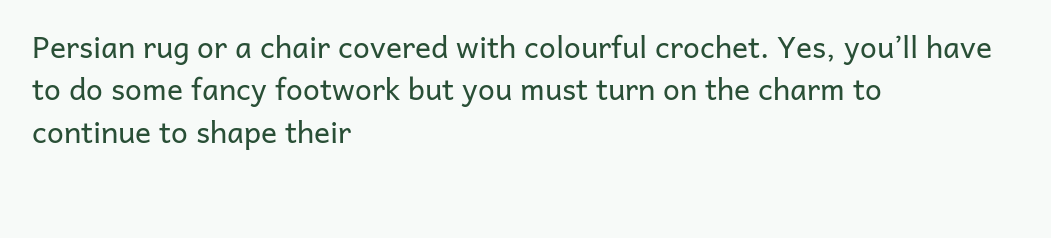Persian rug or a chair covered with colourful crochet. Yes, you’ll have to do some fancy footwork but you must turn on the charm to continue to shape their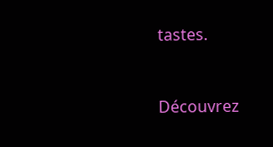tastes.


Découvrez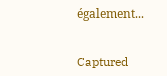également...


Captured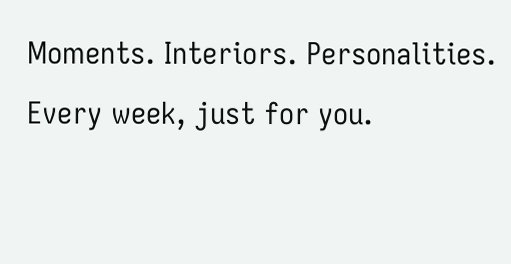Moments. Interiors. Personalities. Every week, just for you.